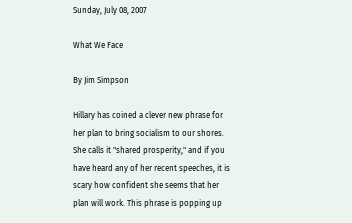Sunday, July 08, 2007

What We Face

By Jim Simpson

Hillary has coined a clever new phrase for her plan to bring socialism to our shores. She calls it "shared prosperity," and if you have heard any of her recent speeches, it is scary how confident she seems that her plan will work. This phrase is popping up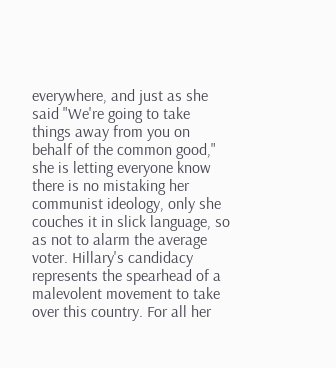everywhere, and just as she said "We're going to take things away from you on behalf of the common good," she is letting everyone know there is no mistaking her communist ideology, only she couches it in slick language, so as not to alarm the average voter. Hillary's candidacy represents the spearhead of a malevolent movement to take over this country. For all her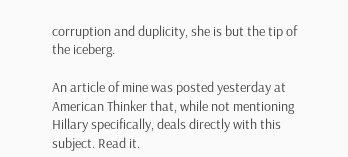corruption and duplicity, she is but the tip of the iceberg.

An article of mine was posted yesterday at American Thinker that, while not mentioning Hillary specifically, deals directly with this subject. Read it.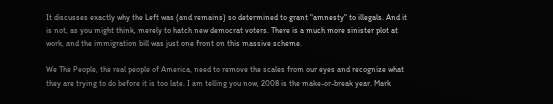It discusses exactly why the Left was (and remains) so determined to grant "amnesty" to illegals. And it is not, as you might think, merely to hatch new democrat voters. There is a much more sinister plot at work, and the immigration bill was just one front on this massive scheme.

We The People, the real people of America, need to remove the scales from our eyes and recognize what they are trying to do before it is too late. I am telling you now, 2008 is the make-or-break year. Mark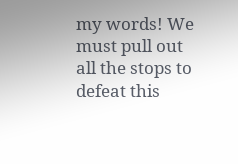my words! We must pull out all the stops to defeat this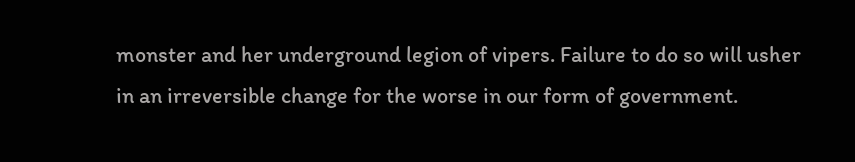monster and her underground legion of vipers. Failure to do so will usher in an irreversible change for the worse in our form of government.